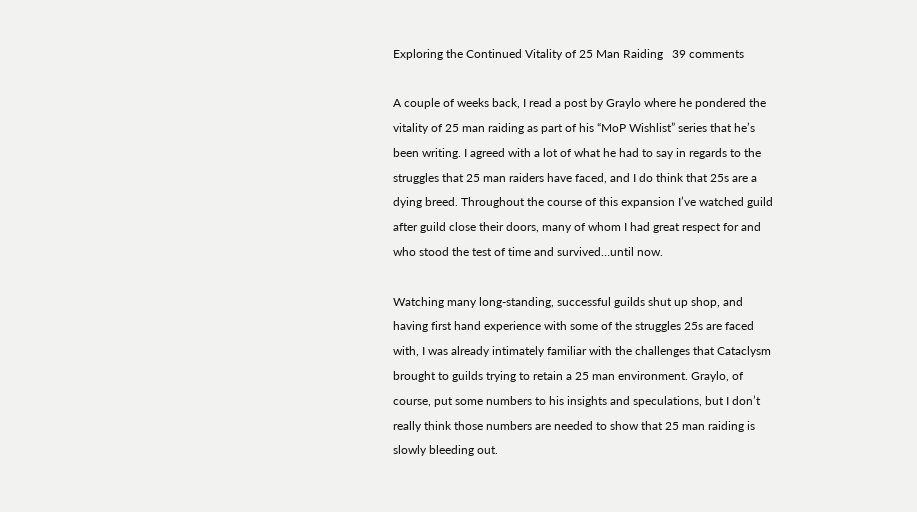Exploring the Continued Vitality of 25 Man Raiding   39 comments

A couple of weeks back, I read a post by Graylo where he pondered the vitality of 25 man raiding as part of his “MoP Wishlist” series that he’s been writing. I agreed with a lot of what he had to say in regards to the struggles that 25 man raiders have faced, and I do think that 25s are a dying breed. Throughout the course of this expansion I’ve watched guild after guild close their doors, many of whom I had great respect for and who stood the test of time and survived…until now.

Watching many long-standing, successful guilds shut up shop, and having first hand experience with some of the struggles 25s are faced with, I was already intimately familiar with the challenges that Cataclysm brought to guilds trying to retain a 25 man environment. Graylo, of course, put some numbers to his insights and speculations, but I don’t really think those numbers are needed to show that 25 man raiding is slowly bleeding out.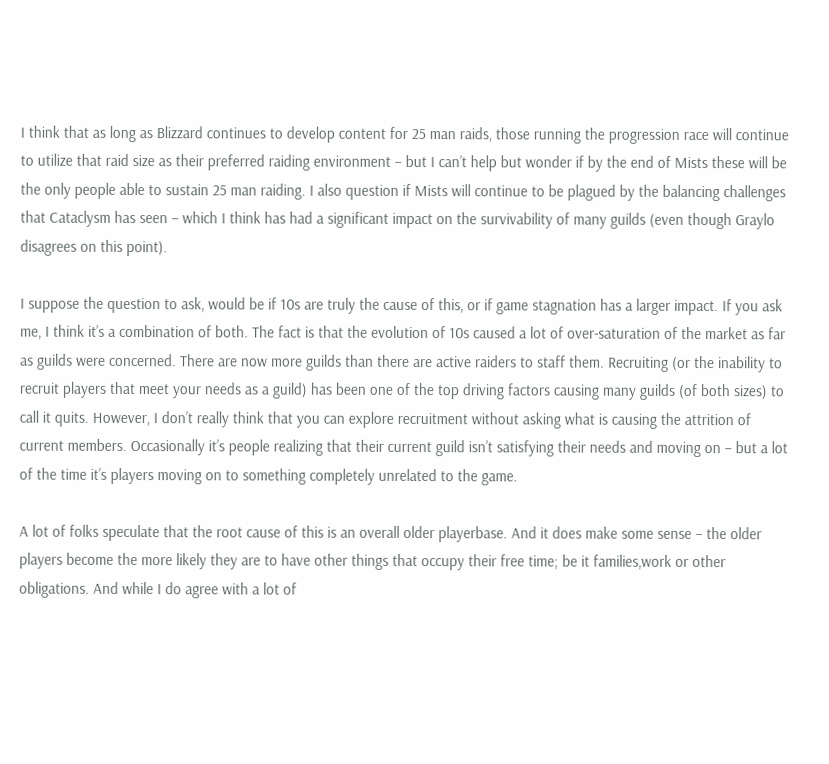I think that as long as Blizzard continues to develop content for 25 man raids, those running the progression race will continue to utilize that raid size as their preferred raiding environment – but I can’t help but wonder if by the end of Mists these will be the only people able to sustain 25 man raiding. I also question if Mists will continue to be plagued by the balancing challenges that Cataclysm has seen – which I think has had a significant impact on the survivability of many guilds (even though Graylo disagrees on this point).

I suppose the question to ask, would be if 10s are truly the cause of this, or if game stagnation has a larger impact. If you ask me, I think it’s a combination of both. The fact is that the evolution of 10s caused a lot of over-saturation of the market as far as guilds were concerned. There are now more guilds than there are active raiders to staff them. Recruiting (or the inability to recruit players that meet your needs as a guild) has been one of the top driving factors causing many guilds (of both sizes) to call it quits. However, I don’t really think that you can explore recruitment without asking what is causing the attrition of current members. Occasionally it’s people realizing that their current guild isn’t satisfying their needs and moving on – but a lot of the time it’s players moving on to something completely unrelated to the game.

A lot of folks speculate that the root cause of this is an overall older playerbase. And it does make some sense – the older players become the more likely they are to have other things that occupy their free time; be it families,work or other obligations. And while I do agree with a lot of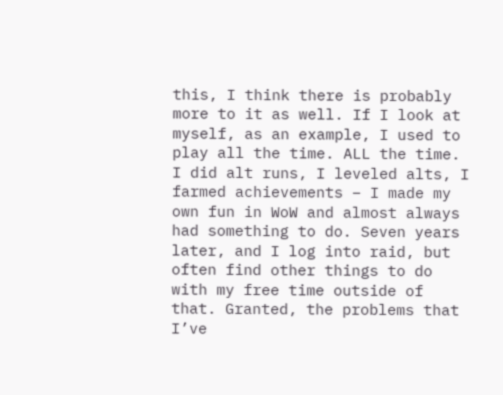this, I think there is probably more to it as well. If I look at myself, as an example, I used to play all the time. ALL the time. I did alt runs, I leveled alts, I farmed achievements – I made my own fun in WoW and almost always had something to do. Seven years later, and I log into raid, but often find other things to do with my free time outside of that. Granted, the problems that I’ve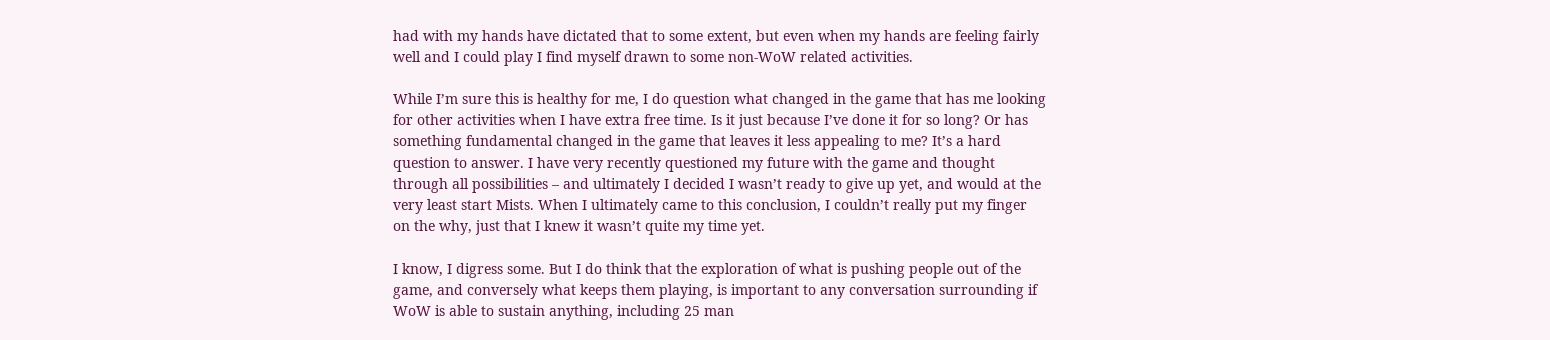had with my hands have dictated that to some extent, but even when my hands are feeling fairly well and I could play I find myself drawn to some non-WoW related activities.

While I’m sure this is healthy for me, I do question what changed in the game that has me looking for other activities when I have extra free time. Is it just because I’ve done it for so long? Or has something fundamental changed in the game that leaves it less appealing to me? It’s a hard question to answer. I have very recently questioned my future with the game and thought through all possibilities – and ultimately I decided I wasn’t ready to give up yet, and would at the very least start Mists. When I ultimately came to this conclusion, I couldn’t really put my finger on the why, just that I knew it wasn’t quite my time yet.

I know, I digress some. But I do think that the exploration of what is pushing people out of the game, and conversely what keeps them playing, is important to any conversation surrounding if WoW is able to sustain anything, including 25 man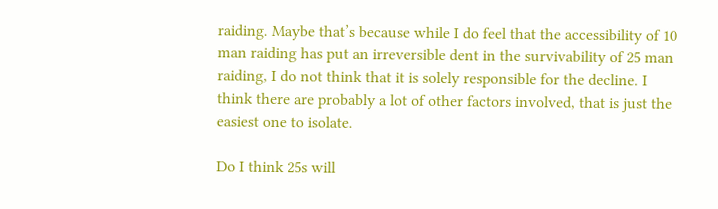raiding. Maybe that’s because while I do feel that the accessibility of 10 man raiding has put an irreversible dent in the survivability of 25 man raiding, I do not think that it is solely responsible for the decline. I think there are probably a lot of other factors involved, that is just the easiest one to isolate.

Do I think 25s will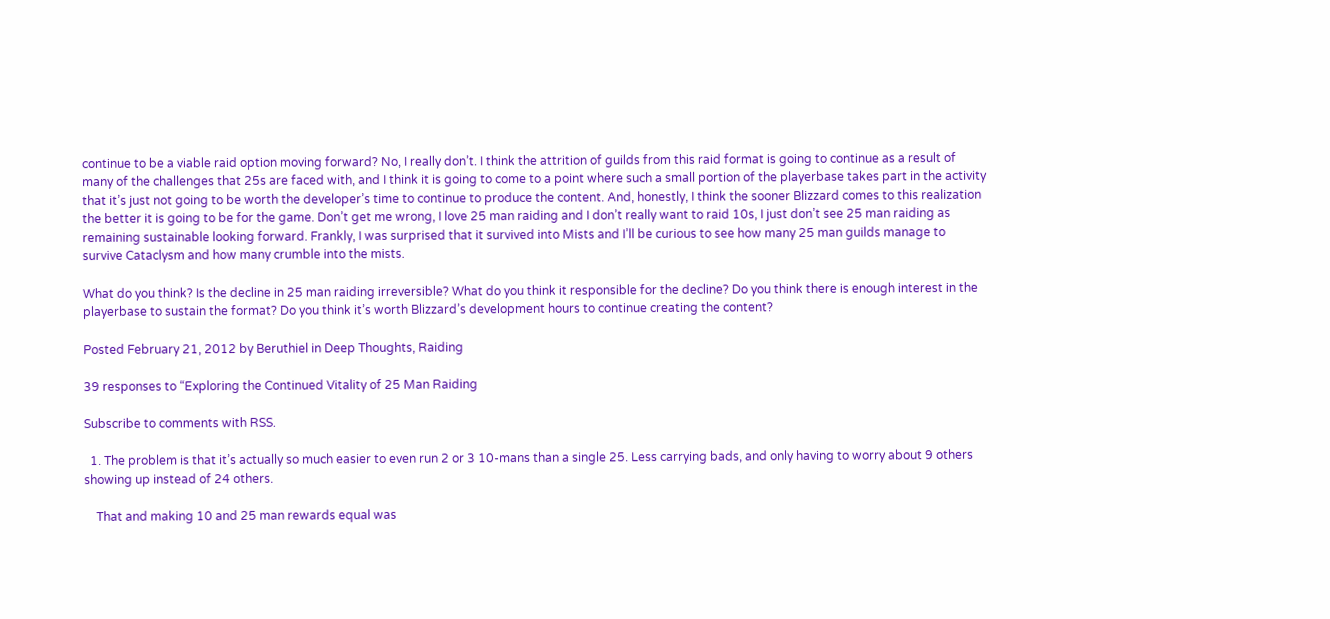continue to be a viable raid option moving forward? No, I really don’t. I think the attrition of guilds from this raid format is going to continue as a result of many of the challenges that 25s are faced with, and I think it is going to come to a point where such a small portion of the playerbase takes part in the activity that it’s just not going to be worth the developer’s time to continue to produce the content. And, honestly, I think the sooner Blizzard comes to this realization the better it is going to be for the game. Don’t get me wrong, I love 25 man raiding and I don’t really want to raid 10s, I just don’t see 25 man raiding as remaining sustainable looking forward. Frankly, I was surprised that it survived into Mists and I’ll be curious to see how many 25 man guilds manage to survive Cataclysm and how many crumble into the mists.

What do you think? Is the decline in 25 man raiding irreversible? What do you think it responsible for the decline? Do you think there is enough interest in the playerbase to sustain the format? Do you think it’s worth Blizzard’s development hours to continue creating the content?

Posted February 21, 2012 by Beruthiel in Deep Thoughts, Raiding

39 responses to “Exploring the Continued Vitality of 25 Man Raiding

Subscribe to comments with RSS.

  1. The problem is that it’s actually so much easier to even run 2 or 3 10-mans than a single 25. Less carrying bads, and only having to worry about 9 others showing up instead of 24 others.

    That and making 10 and 25 man rewards equal was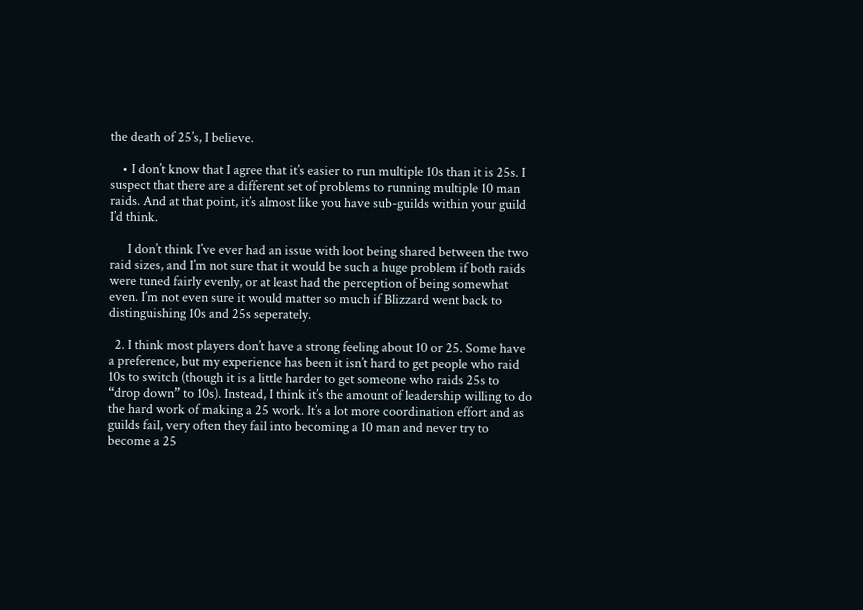the death of 25’s, I believe.

    • I don’t know that I agree that it’s easier to run multiple 10s than it is 25s. I suspect that there are a different set of problems to running multiple 10 man raids. And at that point, it’s almost like you have sub-guilds within your guild I’d think.

      I don’t think I’ve ever had an issue with loot being shared between the two raid sizes, and I’m not sure that it would be such a huge problem if both raids were tuned fairly evenly, or at least had the perception of being somewhat even. I’m not even sure it would matter so much if Blizzard went back to distinguishing 10s and 25s seperately.

  2. I think most players don’t have a strong feeling about 10 or 25. Some have a preference, but my experience has been it isn’t hard to get people who raid 10s to switch (though it is a little harder to get someone who raids 25s to “drop down” to 10s). Instead, I think it’s the amount of leadership willing to do the hard work of making a 25 work. It’s a lot more coordination effort and as guilds fail, very often they fail into becoming a 10 man and never try to become a 25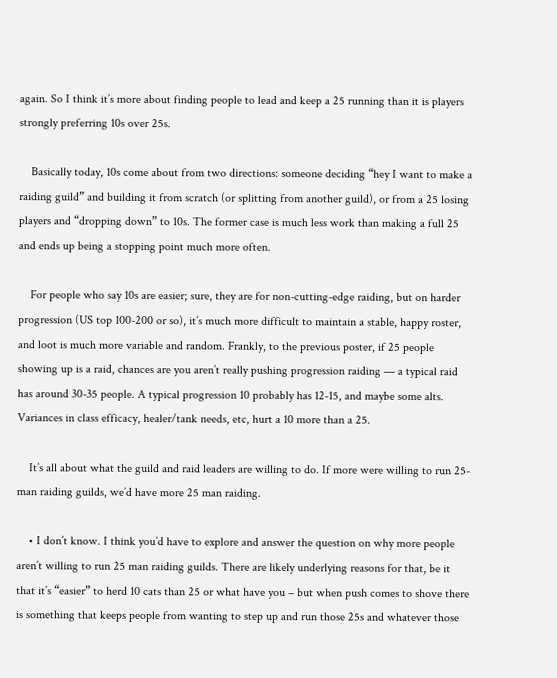again. So I think it’s more about finding people to lead and keep a 25 running than it is players strongly preferring 10s over 25s.

    Basically today, 10s come about from two directions: someone deciding “hey I want to make a raiding guild” and building it from scratch (or splitting from another guild), or from a 25 losing players and “dropping down” to 10s. The former case is much less work than making a full 25 and ends up being a stopping point much more often.

    For people who say 10s are easier; sure, they are for non-cutting-edge raiding, but on harder progression (US top 100-200 or so), it’s much more difficult to maintain a stable, happy roster, and loot is much more variable and random. Frankly, to the previous poster, if 25 people showing up is a raid, chances are you aren’t really pushing progression raiding — a typical raid has around 30-35 people. A typical progression 10 probably has 12-15, and maybe some alts. Variances in class efficacy, healer/tank needs, etc, hurt a 10 more than a 25.

    It’s all about what the guild and raid leaders are willing to do. If more were willing to run 25-man raiding guilds, we’d have more 25 man raiding.

    • I don’t know. I think you’d have to explore and answer the question on why more people aren’t willing to run 25 man raiding guilds. There are likely underlying reasons for that, be it that it’s “easier” to herd 10 cats than 25 or what have you – but when push comes to shove there is something that keeps people from wanting to step up and run those 25s and whatever those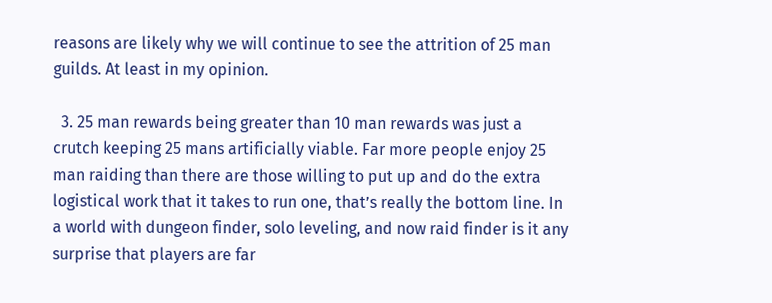reasons are likely why we will continue to see the attrition of 25 man guilds. At least in my opinion.

  3. 25 man rewards being greater than 10 man rewards was just a crutch keeping 25 mans artificially viable. Far more people enjoy 25 man raiding than there are those willing to put up and do the extra logistical work that it takes to run one, that’s really the bottom line. In a world with dungeon finder, solo leveling, and now raid finder is it any surprise that players are far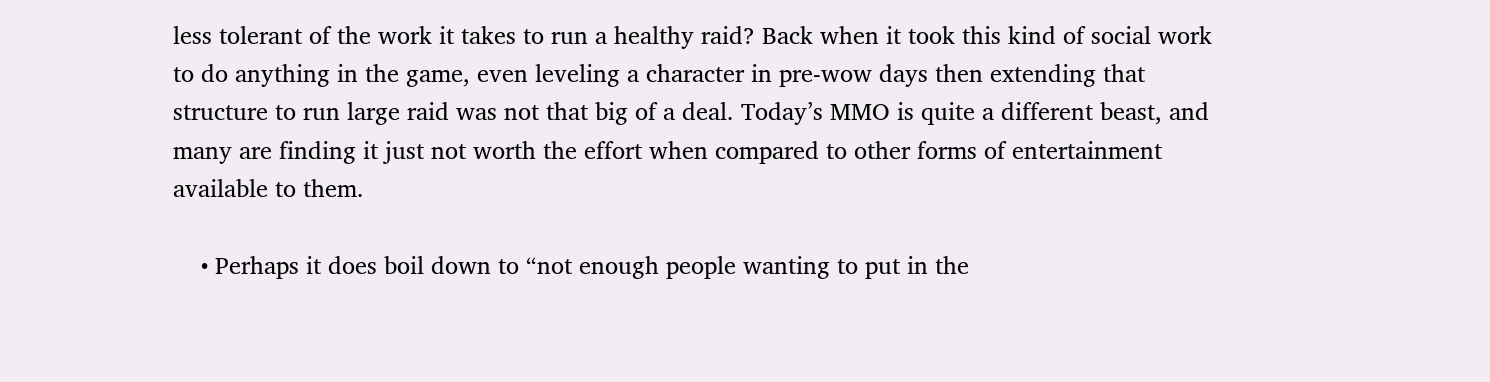less tolerant of the work it takes to run a healthy raid? Back when it took this kind of social work to do anything in the game, even leveling a character in pre-wow days then extending that structure to run large raid was not that big of a deal. Today’s MMO is quite a different beast, and many are finding it just not worth the effort when compared to other forms of entertainment available to them.

    • Perhaps it does boil down to “not enough people wanting to put in the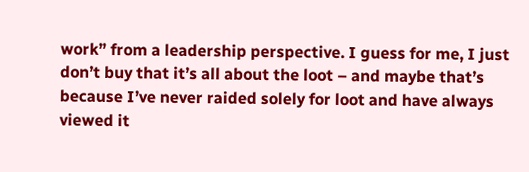work” from a leadership perspective. I guess for me, I just don’t buy that it’s all about the loot – and maybe that’s because I’ve never raided solely for loot and have always viewed it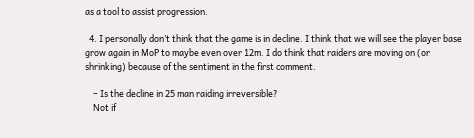as a tool to assist progression.

  4. I personally don’t think that the game is in decline. I think that we will see the player base grow again in MoP to maybe even over 12m. I do think that raiders are moving on (or shrinking) because of the sentiment in the first comment.

    – Is the decline in 25 man raiding irreversible?
    Not if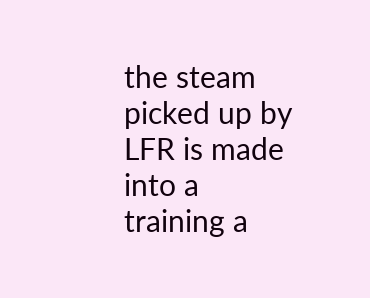the steam picked up by LFR is made into a training a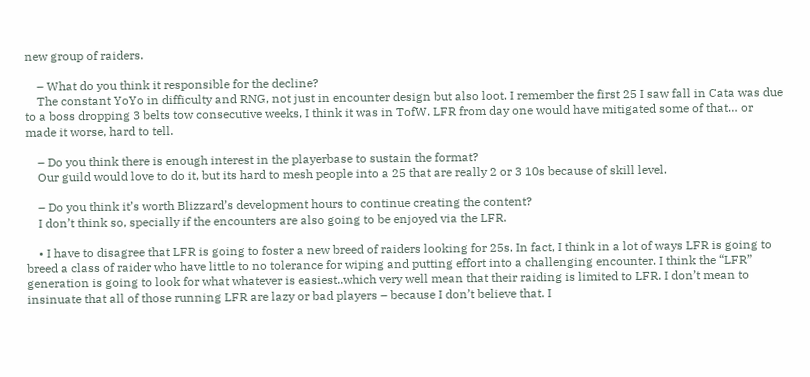new group of raiders.

    – What do you think it responsible for the decline?
    The constant YoYo in difficulty and RNG, not just in encounter design but also loot. I remember the first 25 I saw fall in Cata was due to a boss dropping 3 belts tow consecutive weeks, I think it was in TofW. LFR from day one would have mitigated some of that… or made it worse, hard to tell.

    – Do you think there is enough interest in the playerbase to sustain the format?
    Our guild would love to do it, but its hard to mesh people into a 25 that are really 2 or 3 10s because of skill level.

    – Do you think it’s worth Blizzard’s development hours to continue creating the content?
    I don’t think so, specially if the encounters are also going to be enjoyed via the LFR.

    • I have to disagree that LFR is going to foster a new breed of raiders looking for 25s. In fact, I think in a lot of ways LFR is going to breed a class of raider who have little to no tolerance for wiping and putting effort into a challenging encounter. I think the “LFR” generation is going to look for what whatever is easiest..which very well mean that their raiding is limited to LFR. I don’t mean to insinuate that all of those running LFR are lazy or bad players – because I don’t believe that. I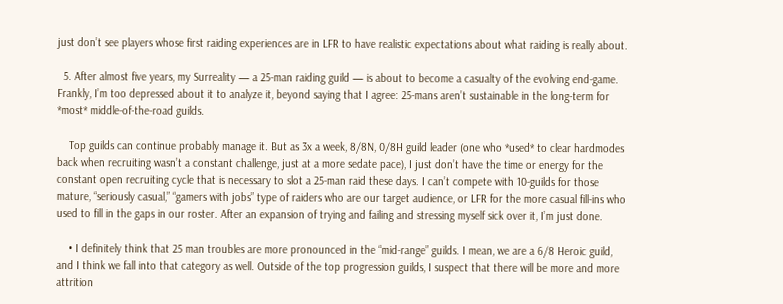just don’t see players whose first raiding experiences are in LFR to have realistic expectations about what raiding is really about.

  5. After almost five years, my Surreality — a 25-man raiding guild — is about to become a casualty of the evolving end-game. Frankly, I’m too depressed about it to analyze it, beyond saying that I agree: 25-mans aren’t sustainable in the long-term for *most* middle-of-the-road guilds.

    Top guilds can continue probably manage it. But as 3x a week, 8/8N, 0/8H guild leader (one who *used* to clear hardmodes back when recruiting wasn’t a constant challenge, just at a more sedate pace), I just don’t have the time or energy for the constant open recruiting cycle that is necessary to slot a 25-man raid these days. I can’t compete with 10-guilds for those mature, “seriously casual,” “gamers with jobs” type of raiders who are our target audience, or LFR for the more casual fill-ins who used to fill in the gaps in our roster. After an expansion of trying and failing and stressing myself sick over it, I’m just done.

    • I definitely think that 25 man troubles are more pronounced in the “mid-range” guilds. I mean, we are a 6/8 Heroic guild, and I think we fall into that category as well. Outside of the top progression guilds, I suspect that there will be more and more attrition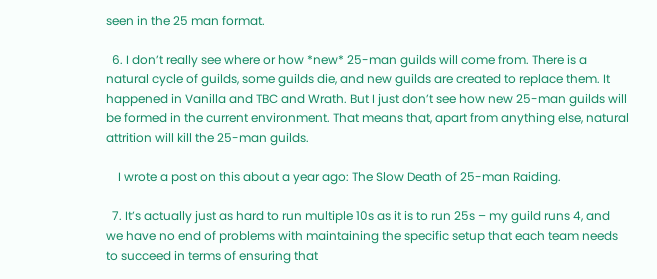seen in the 25 man format.

  6. I don’t really see where or how *new* 25-man guilds will come from. There is a natural cycle of guilds, some guilds die, and new guilds are created to replace them. It happened in Vanilla and TBC and Wrath. But I just don’t see how new 25-man guilds will be formed in the current environment. That means that, apart from anything else, natural attrition will kill the 25-man guilds.

    I wrote a post on this about a year ago: The Slow Death of 25-man Raiding.

  7. It’s actually just as hard to run multiple 10s as it is to run 25s – my guild runs 4, and we have no end of problems with maintaining the specific setup that each team needs to succeed in terms of ensuring that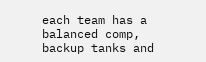each team has a balanced comp, backup tanks and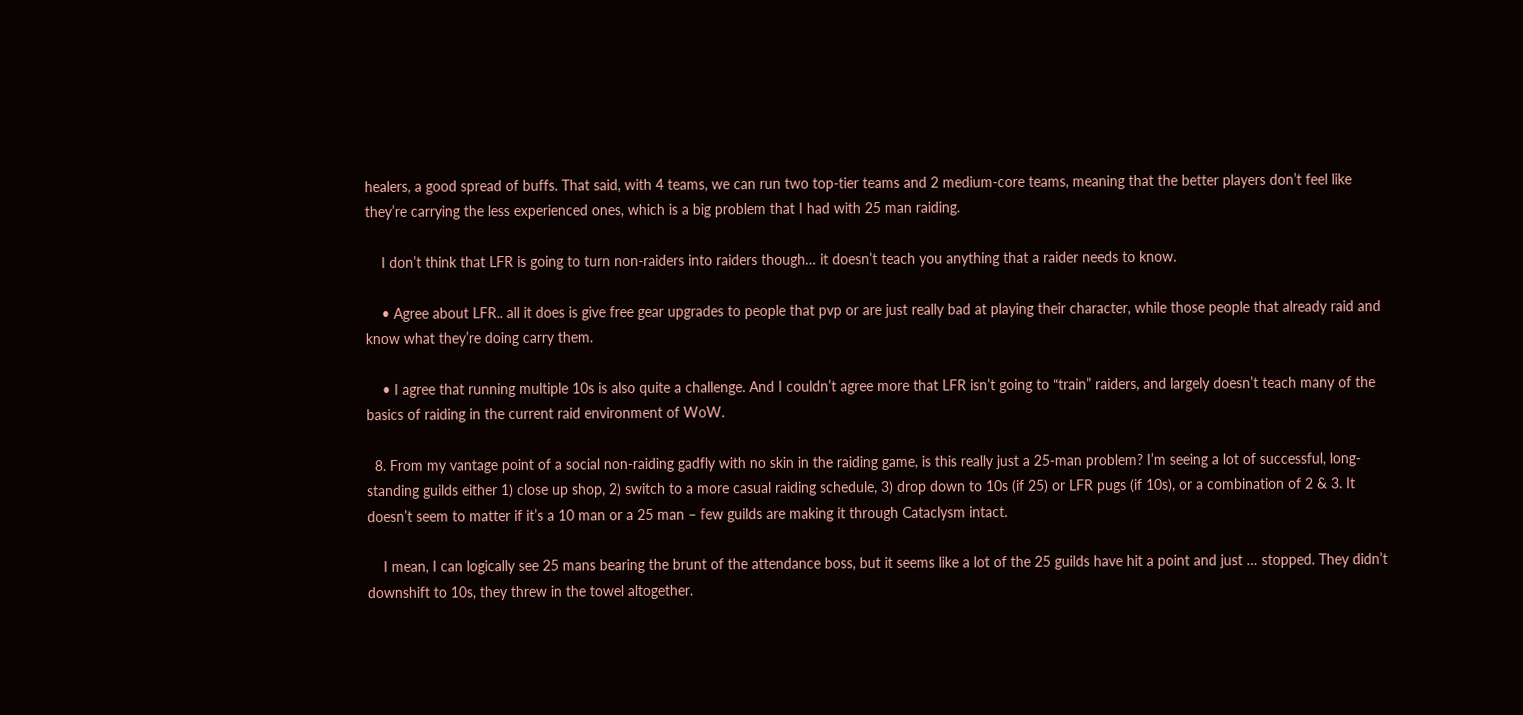healers, a good spread of buffs. That said, with 4 teams, we can run two top-tier teams and 2 medium-core teams, meaning that the better players don’t feel like they’re carrying the less experienced ones, which is a big problem that I had with 25 man raiding.

    I don’t think that LFR is going to turn non-raiders into raiders though… it doesn’t teach you anything that a raider needs to know.

    • Agree about LFR.. all it does is give free gear upgrades to people that pvp or are just really bad at playing their character, while those people that already raid and know what they’re doing carry them.

    • I agree that running multiple 10s is also quite a challenge. And I couldn’t agree more that LFR isn’t going to “train” raiders, and largely doesn’t teach many of the basics of raiding in the current raid environment of WoW.

  8. From my vantage point of a social non-raiding gadfly with no skin in the raiding game, is this really just a 25-man problem? I’m seeing a lot of successful, long-standing guilds either 1) close up shop, 2) switch to a more casual raiding schedule, 3) drop down to 10s (if 25) or LFR pugs (if 10s), or a combination of 2 & 3. It doesn’t seem to matter if it’s a 10 man or a 25 man – few guilds are making it through Cataclysm intact.

    I mean, I can logically see 25 mans bearing the brunt of the attendance boss, but it seems like a lot of the 25 guilds have hit a point and just … stopped. They didn’t downshift to 10s, they threw in the towel altogether.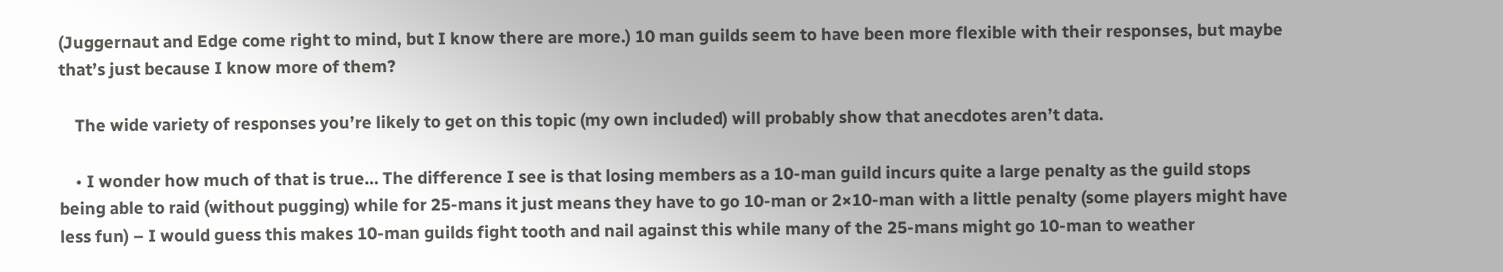(Juggernaut and Edge come right to mind, but I know there are more.) 10 man guilds seem to have been more flexible with their responses, but maybe that’s just because I know more of them?

    The wide variety of responses you’re likely to get on this topic (my own included) will probably show that anecdotes aren’t data.

    • I wonder how much of that is true… The difference I see is that losing members as a 10-man guild incurs quite a large penalty as the guild stops being able to raid (without pugging) while for 25-mans it just means they have to go 10-man or 2×10-man with a little penalty (some players might have less fun) – I would guess this makes 10-man guilds fight tooth and nail against this while many of the 25-mans might go 10-man to weather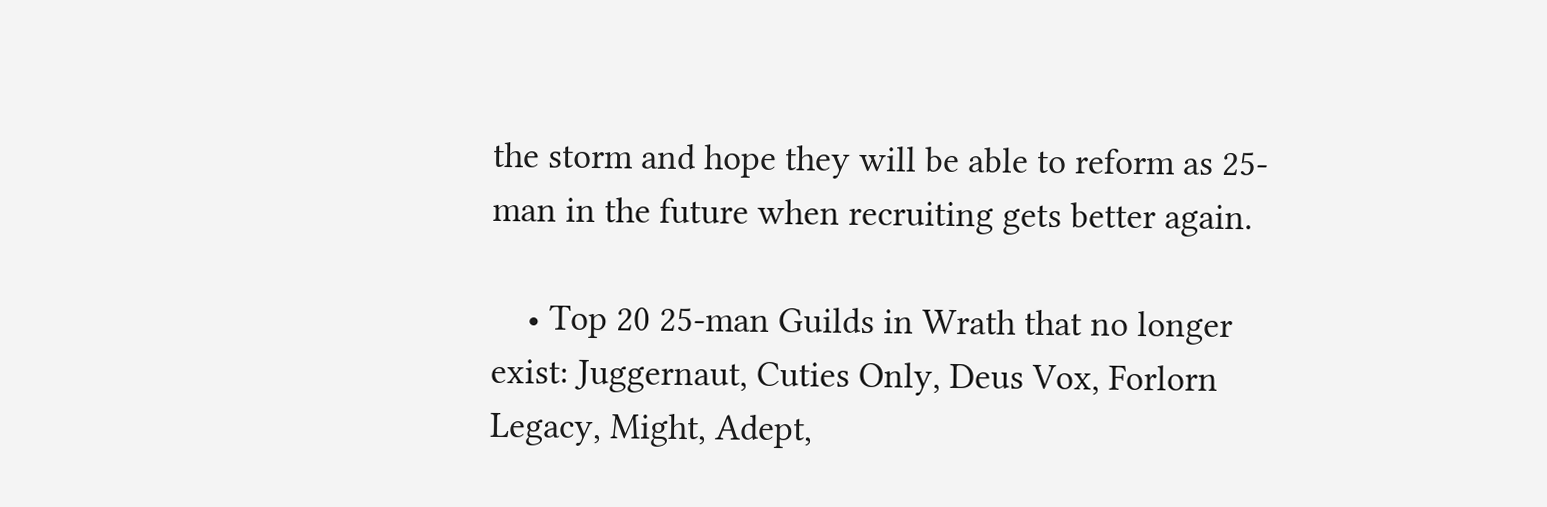the storm and hope they will be able to reform as 25-man in the future when recruiting gets better again.

    • Top 20 25-man Guilds in Wrath that no longer exist: Juggernaut, Cuties Only, Deus Vox, Forlorn Legacy, Might, Adept,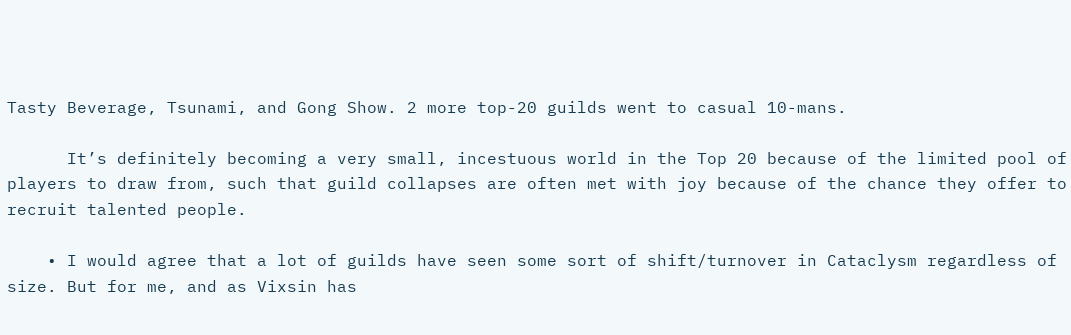Tasty Beverage, Tsunami, and Gong Show. 2 more top-20 guilds went to casual 10-mans.

      It’s definitely becoming a very small, incestuous world in the Top 20 because of the limited pool of players to draw from, such that guild collapses are often met with joy because of the chance they offer to recruit talented people.

    • I would agree that a lot of guilds have seen some sort of shift/turnover in Cataclysm regardless of size. But for me, and as Vixsin has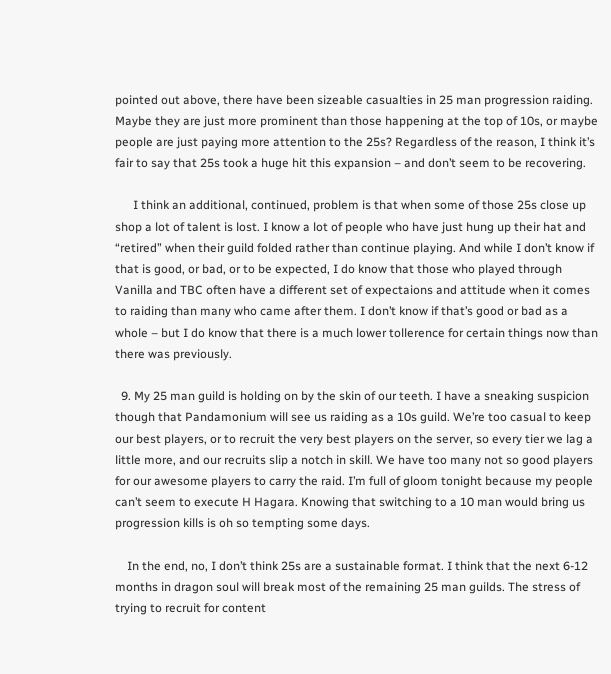pointed out above, there have been sizeable casualties in 25 man progression raiding. Maybe they are just more prominent than those happening at the top of 10s, or maybe people are just paying more attention to the 25s? Regardless of the reason, I think it’s fair to say that 25s took a huge hit this expansion – and don’t seem to be recovering.

      I think an additional, continued, problem is that when some of those 25s close up shop a lot of talent is lost. I know a lot of people who have just hung up their hat and “retired” when their guild folded rather than continue playing. And while I don’t know if that is good, or bad, or to be expected, I do know that those who played through Vanilla and TBC often have a different set of expectaions and attitude when it comes to raiding than many who came after them. I don’t know if that’s good or bad as a whole – but I do know that there is a much lower tollerence for certain things now than there was previously.

  9. My 25 man guild is holding on by the skin of our teeth. I have a sneaking suspicion though that Pandamonium will see us raiding as a 10s guild. We’re too casual to keep our best players, or to recruit the very best players on the server, so every tier we lag a little more, and our recruits slip a notch in skill. We have too many not so good players for our awesome players to carry the raid. I’m full of gloom tonight because my people can’t seem to execute H Hagara. Knowing that switching to a 10 man would bring us progression kills is oh so tempting some days.

    In the end, no, I don’t think 25s are a sustainable format. I think that the next 6-12 months in dragon soul will break most of the remaining 25 man guilds. The stress of trying to recruit for content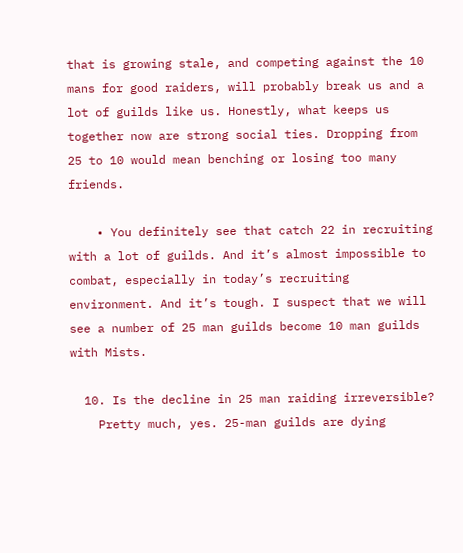that is growing stale, and competing against the 10 mans for good raiders, will probably break us and a lot of guilds like us. Honestly, what keeps us together now are strong social ties. Dropping from 25 to 10 would mean benching or losing too many friends.

    • You definitely see that catch 22 in recruiting with a lot of guilds. And it’s almost impossible to combat, especially in today’s recruiting environment. And it’s tough. I suspect that we will see a number of 25 man guilds become 10 man guilds with Mists.

  10. Is the decline in 25 man raiding irreversible?
    Pretty much, yes. 25-man guilds are dying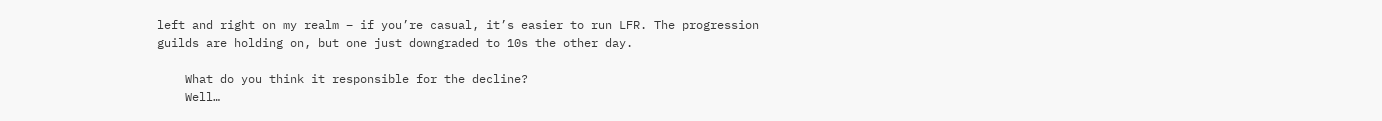left and right on my realm – if you’re casual, it’s easier to run LFR. The progression guilds are holding on, but one just downgraded to 10s the other day.

    What do you think it responsible for the decline?
    Well…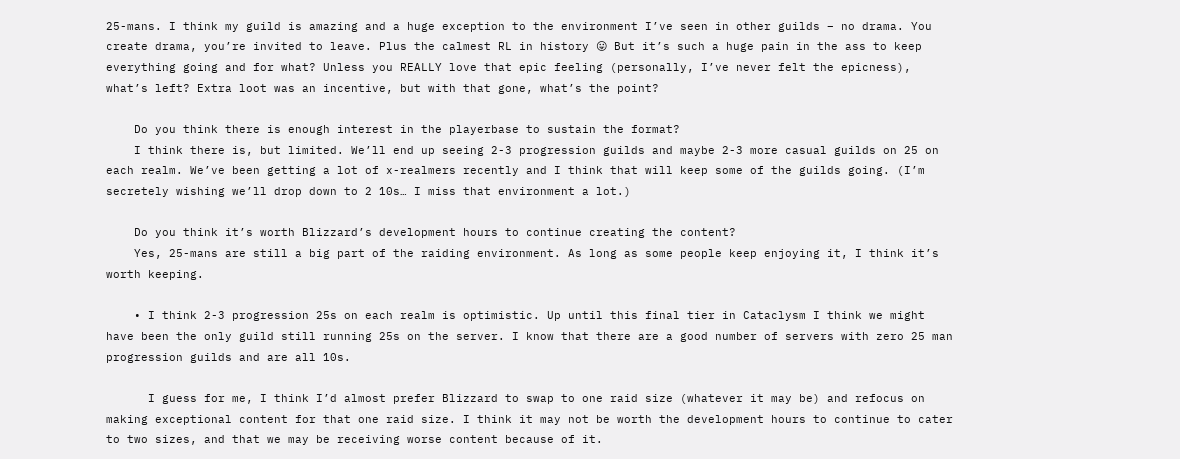25-mans. I think my guild is amazing and a huge exception to the environment I’ve seen in other guilds – no drama. You create drama, you’re invited to leave. Plus the calmest RL in history 😛 But it’s such a huge pain in the ass to keep everything going and for what? Unless you REALLY love that epic feeling (personally, I’ve never felt the epicness), what’s left? Extra loot was an incentive, but with that gone, what’s the point?

    Do you think there is enough interest in the playerbase to sustain the format?
    I think there is, but limited. We’ll end up seeing 2-3 progression guilds and maybe 2-3 more casual guilds on 25 on each realm. We’ve been getting a lot of x-realmers recently and I think that will keep some of the guilds going. (I’m secretely wishing we’ll drop down to 2 10s… I miss that environment a lot.)

    Do you think it’s worth Blizzard’s development hours to continue creating the content?
    Yes, 25-mans are still a big part of the raiding environment. As long as some people keep enjoying it, I think it’s worth keeping.

    • I think 2-3 progression 25s on each realm is optimistic. Up until this final tier in Cataclysm I think we might have been the only guild still running 25s on the server. I know that there are a good number of servers with zero 25 man progression guilds and are all 10s.

      I guess for me, I think I’d almost prefer Blizzard to swap to one raid size (whatever it may be) and refocus on making exceptional content for that one raid size. I think it may not be worth the development hours to continue to cater to two sizes, and that we may be receiving worse content because of it.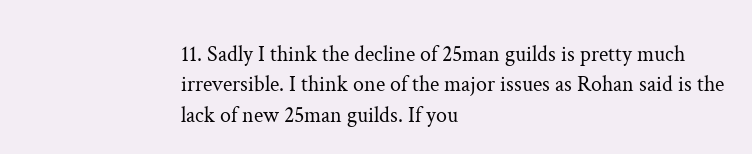11. Sadly I think the decline of 25man guilds is pretty much irreversible. I think one of the major issues as Rohan said is the lack of new 25man guilds. If you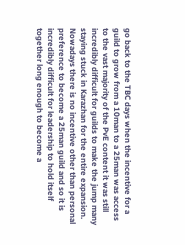go back to the TBC days when the incentive for a guild to grow from a 10man to a 25man was access to the vast majority of the PvE content it was still incredibly difficult for guilds to make the jump many staying stuck in Karazhan for the entire expansion. Nowadays there is no incentive other than personal preference to become a 25man guild and so it is incredibly difficult for leadership to hold itself together long enough to become a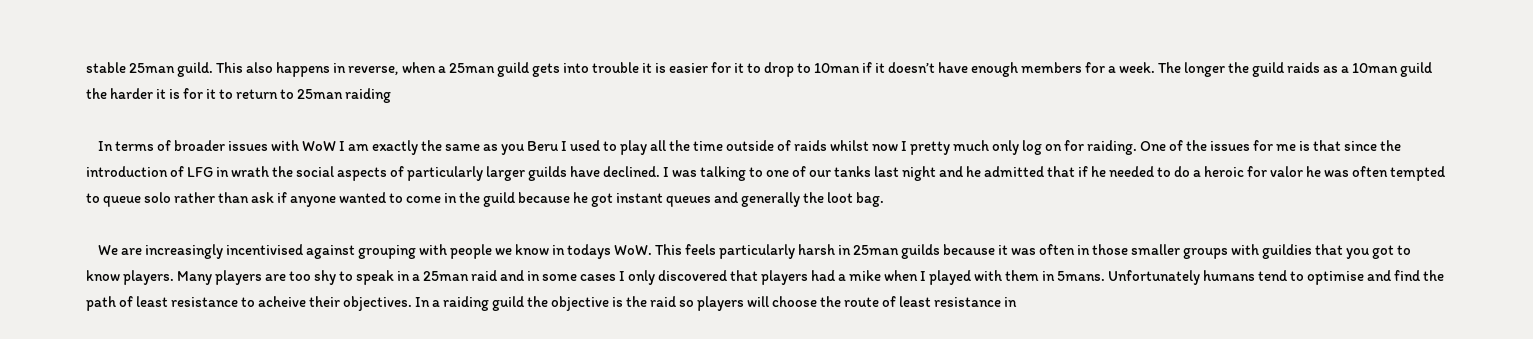stable 25man guild. This also happens in reverse, when a 25man guild gets into trouble it is easier for it to drop to 10man if it doesn’t have enough members for a week. The longer the guild raids as a 10man guild the harder it is for it to return to 25man raiding

    In terms of broader issues with WoW I am exactly the same as you Beru I used to play all the time outside of raids whilst now I pretty much only log on for raiding. One of the issues for me is that since the introduction of LFG in wrath the social aspects of particularly larger guilds have declined. I was talking to one of our tanks last night and he admitted that if he needed to do a heroic for valor he was often tempted to queue solo rather than ask if anyone wanted to come in the guild because he got instant queues and generally the loot bag.

    We are increasingly incentivised against grouping with people we know in todays WoW. This feels particularly harsh in 25man guilds because it was often in those smaller groups with guildies that you got to know players. Many players are too shy to speak in a 25man raid and in some cases I only discovered that players had a mike when I played with them in 5mans. Unfortunately humans tend to optimise and find the path of least resistance to acheive their objectives. In a raiding guild the objective is the raid so players will choose the route of least resistance in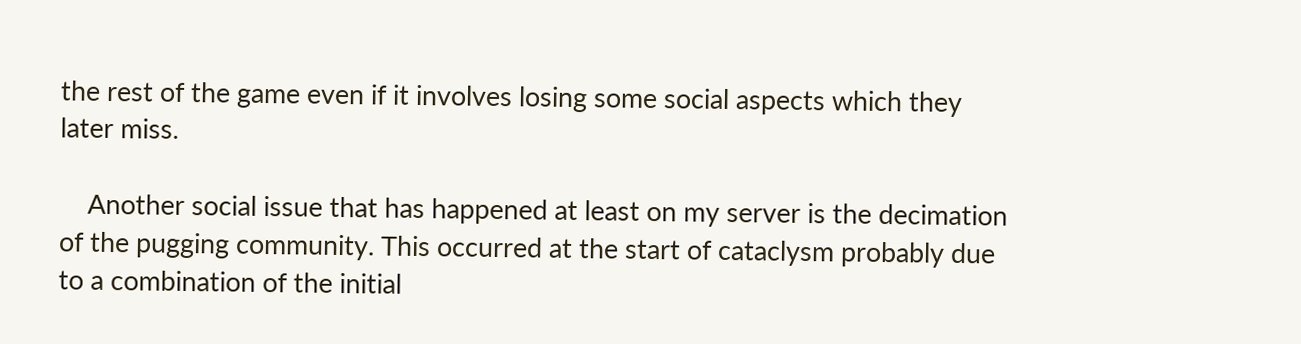the rest of the game even if it involves losing some social aspects which they later miss.

    Another social issue that has happened at least on my server is the decimation of the pugging community. This occurred at the start of cataclysm probably due to a combination of the initial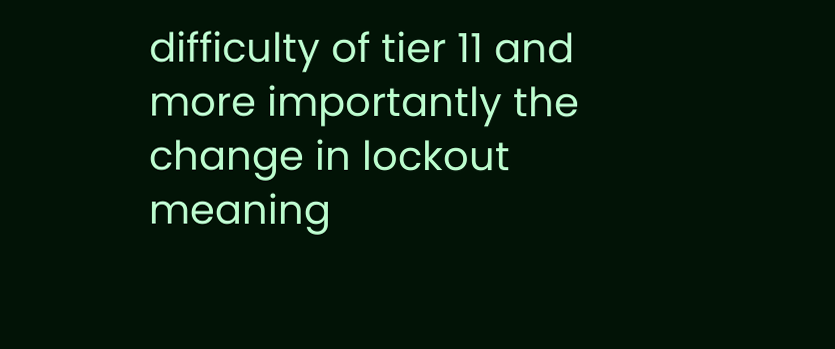difficulty of tier 11 and more importantly the change in lockout meaning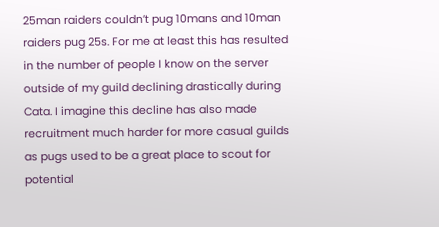25man raiders couldn’t pug 10mans and 10man raiders pug 25s. For me at least this has resulted in the number of people I know on the server outside of my guild declining drastically during Cata. I imagine this decline has also made recruitment much harder for more casual guilds as pugs used to be a great place to scout for potential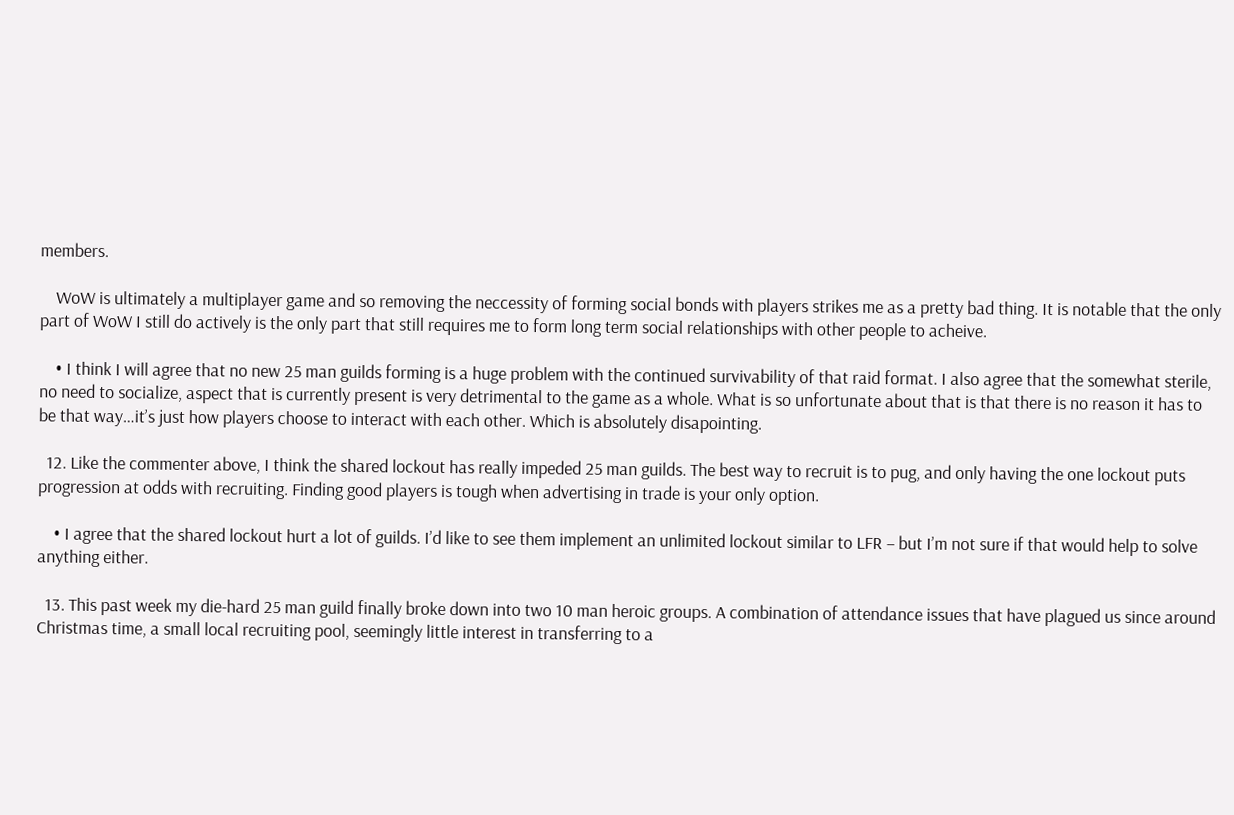members.

    WoW is ultimately a multiplayer game and so removing the neccessity of forming social bonds with players strikes me as a pretty bad thing. It is notable that the only part of WoW I still do actively is the only part that still requires me to form long term social relationships with other people to acheive.

    • I think I will agree that no new 25 man guilds forming is a huge problem with the continued survivability of that raid format. I also agree that the somewhat sterile, no need to socialize, aspect that is currently present is very detrimental to the game as a whole. What is so unfortunate about that is that there is no reason it has to be that way…it’s just how players choose to interact with each other. Which is absolutely disapointing.

  12. Like the commenter above, I think the shared lockout has really impeded 25 man guilds. The best way to recruit is to pug, and only having the one lockout puts progression at odds with recruiting. Finding good players is tough when advertising in trade is your only option.

    • I agree that the shared lockout hurt a lot of guilds. I’d like to see them implement an unlimited lockout similar to LFR – but I’m not sure if that would help to solve anything either.

  13. This past week my die-hard 25 man guild finally broke down into two 10 man heroic groups. A combination of attendance issues that have plagued us since around Christmas time, a small local recruiting pool, seemingly little interest in transferring to a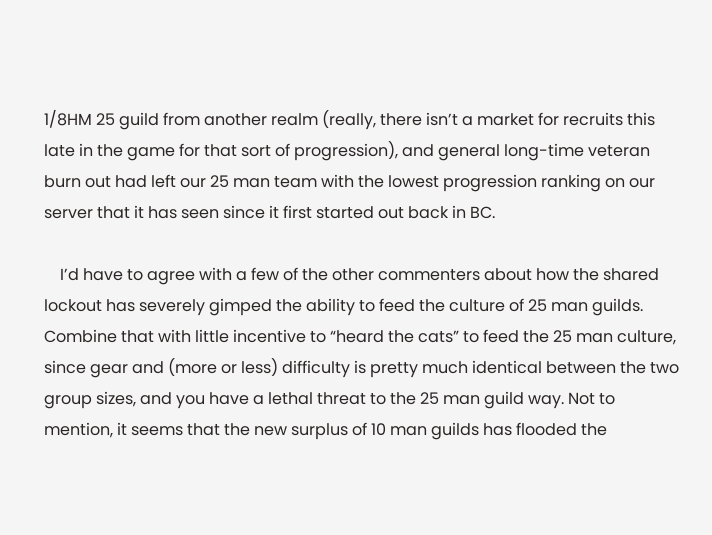1/8HM 25 guild from another realm (really, there isn’t a market for recruits this late in the game for that sort of progression), and general long-time veteran burn out had left our 25 man team with the lowest progression ranking on our server that it has seen since it first started out back in BC.

    I’d have to agree with a few of the other commenters about how the shared lockout has severely gimped the ability to feed the culture of 25 man guilds. Combine that with little incentive to “heard the cats” to feed the 25 man culture, since gear and (more or less) difficulty is pretty much identical between the two group sizes, and you have a lethal threat to the 25 man guild way. Not to mention, it seems that the new surplus of 10 man guilds has flooded the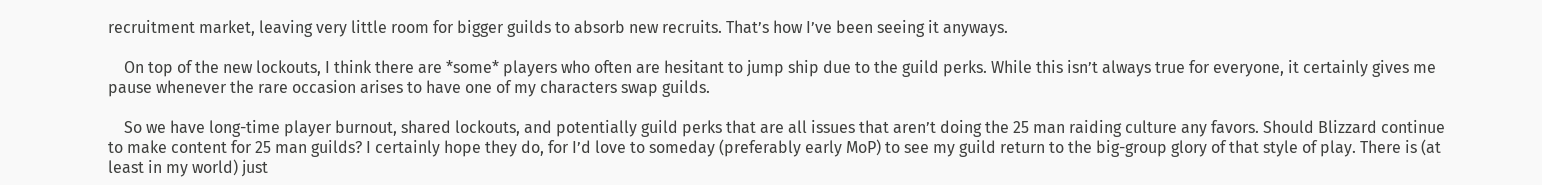recruitment market, leaving very little room for bigger guilds to absorb new recruits. That’s how I’ve been seeing it anyways.

    On top of the new lockouts, I think there are *some* players who often are hesitant to jump ship due to the guild perks. While this isn’t always true for everyone, it certainly gives me pause whenever the rare occasion arises to have one of my characters swap guilds.

    So we have long-time player burnout, shared lockouts, and potentially guild perks that are all issues that aren’t doing the 25 man raiding culture any favors. Should Blizzard continue to make content for 25 man guilds? I certainly hope they do, for I’d love to someday (preferably early MoP) to see my guild return to the big-group glory of that style of play. There is (at least in my world) just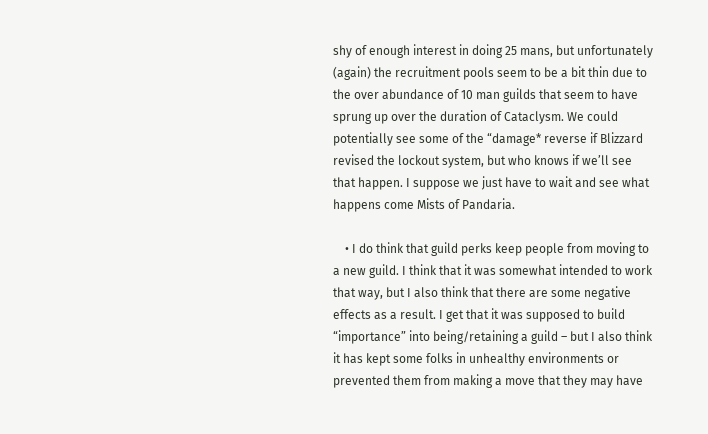shy of enough interest in doing 25 mans, but unfortunately (again) the recruitment pools seem to be a bit thin due to the over abundance of 10 man guilds that seem to have sprung up over the duration of Cataclysm. We could potentially see some of the “damage* reverse if Blizzard revised the lockout system, but who knows if we’ll see that happen. I suppose we just have to wait and see what happens come Mists of Pandaria.

    • I do think that guild perks keep people from moving to a new guild. I think that it was somewhat intended to work that way, but I also think that there are some negative effects as a result. I get that it was supposed to build “importance” into being/retaining a guild – but I also think it has kept some folks in unhealthy environments or prevented them from making a move that they may have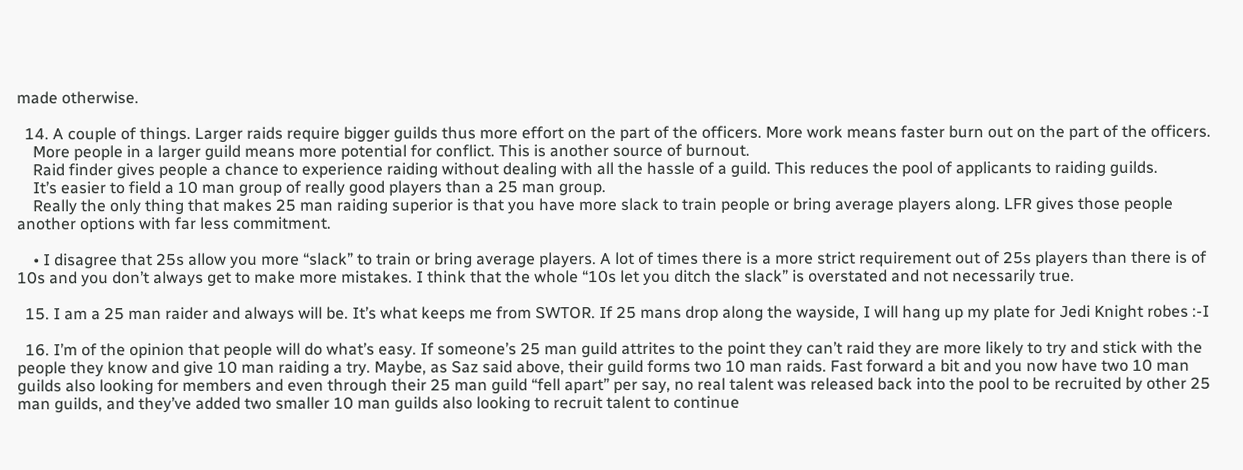made otherwise.

  14. A couple of things. Larger raids require bigger guilds thus more effort on the part of the officers. More work means faster burn out on the part of the officers.
    More people in a larger guild means more potential for conflict. This is another source of burnout.
    Raid finder gives people a chance to experience raiding without dealing with all the hassle of a guild. This reduces the pool of applicants to raiding guilds.
    It’s easier to field a 10 man group of really good players than a 25 man group.
    Really the only thing that makes 25 man raiding superior is that you have more slack to train people or bring average players along. LFR gives those people another options with far less commitment.

    • I disagree that 25s allow you more “slack” to train or bring average players. A lot of times there is a more strict requirement out of 25s players than there is of 10s and you don’t always get to make more mistakes. I think that the whole “10s let you ditch the slack” is overstated and not necessarily true.

  15. I am a 25 man raider and always will be. It’s what keeps me from SWTOR. If 25 mans drop along the wayside, I will hang up my plate for Jedi Knight robes :-I

  16. I’m of the opinion that people will do what’s easy. If someone’s 25 man guild attrites to the point they can’t raid they are more likely to try and stick with the people they know and give 10 man raiding a try. Maybe, as Saz said above, their guild forms two 10 man raids. Fast forward a bit and you now have two 10 man guilds also looking for members and even through their 25 man guild “fell apart” per say, no real talent was released back into the pool to be recruited by other 25 man guilds, and they’ve added two smaller 10 man guilds also looking to recruit talent to continue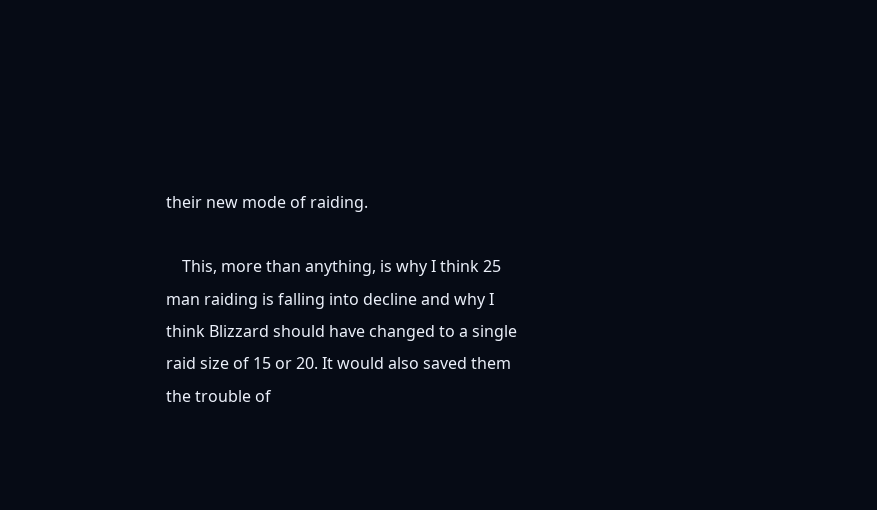their new mode of raiding.

    This, more than anything, is why I think 25 man raiding is falling into decline and why I think Blizzard should have changed to a single raid size of 15 or 20. It would also saved them the trouble of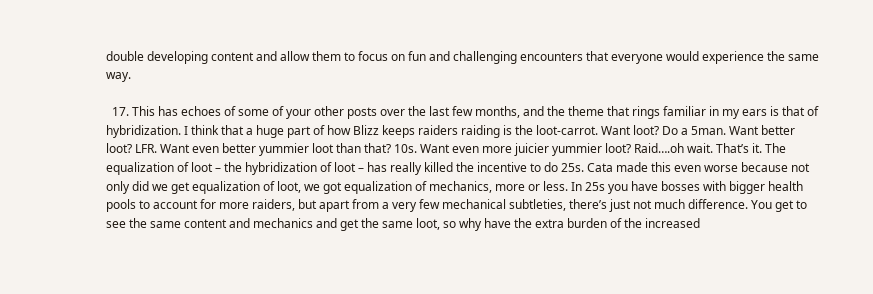double developing content and allow them to focus on fun and challenging encounters that everyone would experience the same way.

  17. This has echoes of some of your other posts over the last few months, and the theme that rings familiar in my ears is that of hybridization. I think that a huge part of how Blizz keeps raiders raiding is the loot-carrot. Want loot? Do a 5man. Want better loot? LFR. Want even better yummier loot than that? 10s. Want even more juicier yummier loot? Raid….oh wait. That’s it. The equalization of loot – the hybridization of loot – has really killed the incentive to do 25s. Cata made this even worse because not only did we get equalization of loot, we got equalization of mechanics, more or less. In 25s you have bosses with bigger health pools to account for more raiders, but apart from a very few mechanical subtleties, there’s just not much difference. You get to see the same content and mechanics and get the same loot, so why have the extra burden of the increased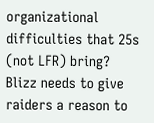organizational difficulties that 25s (not LFR) bring? Blizz needs to give raiders a reason to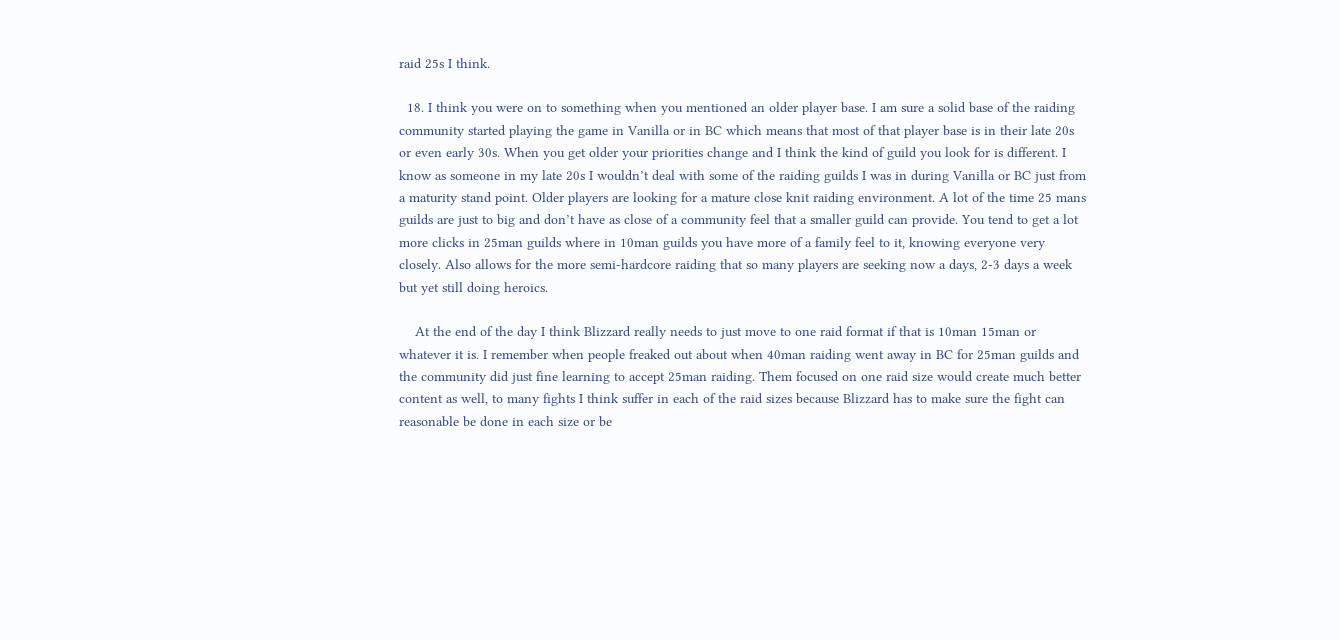raid 25s I think.

  18. I think you were on to something when you mentioned an older player base. I am sure a solid base of the raiding community started playing the game in Vanilla or in BC which means that most of that player base is in their late 20s or even early 30s. When you get older your priorities change and I think the kind of guild you look for is different. I know as someone in my late 20s I wouldn’t deal with some of the raiding guilds I was in during Vanilla or BC just from a maturity stand point. Older players are looking for a mature close knit raiding environment. A lot of the time 25 mans guilds are just to big and don’t have as close of a community feel that a smaller guild can provide. You tend to get a lot more clicks in 25man guilds where in 10man guilds you have more of a family feel to it, knowing everyone very closely. Also allows for the more semi-hardcore raiding that so many players are seeking now a days, 2-3 days a week but yet still doing heroics.

    At the end of the day I think Blizzard really needs to just move to one raid format if that is 10man 15man or whatever it is. I remember when people freaked out about when 40man raiding went away in BC for 25man guilds and the community did just fine learning to accept 25man raiding. Them focused on one raid size would create much better content as well, to many fights I think suffer in each of the raid sizes because Blizzard has to make sure the fight can reasonable be done in each size or be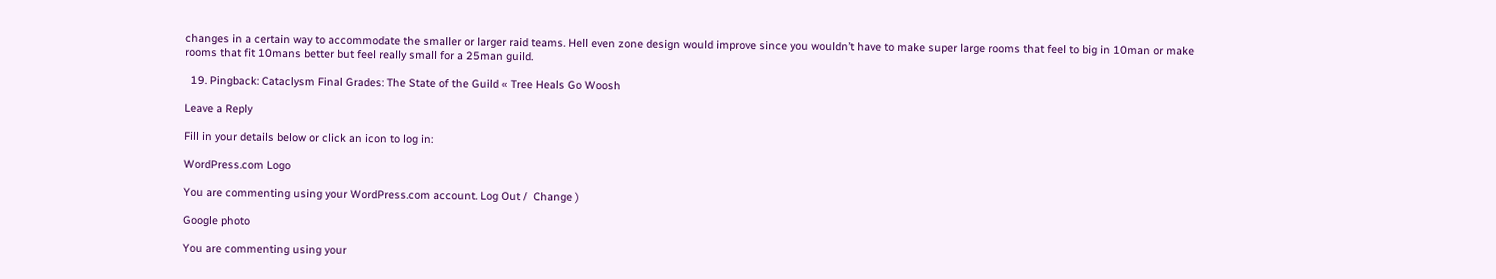changes in a certain way to accommodate the smaller or larger raid teams. Hell even zone design would improve since you wouldn’t have to make super large rooms that feel to big in 10man or make rooms that fit 10mans better but feel really small for a 25man guild.

  19. Pingback: Cataclysm Final Grades: The State of the Guild « Tree Heals Go Woosh

Leave a Reply

Fill in your details below or click an icon to log in:

WordPress.com Logo

You are commenting using your WordPress.com account. Log Out /  Change )

Google photo

You are commenting using your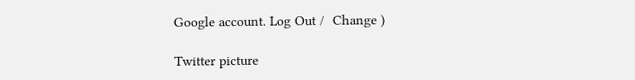Google account. Log Out /  Change )

Twitter picture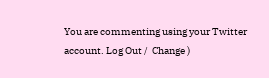You are commenting using your Twitter account. Log Out /  Change )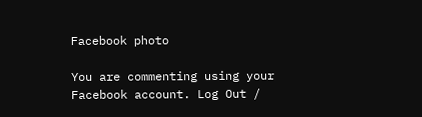Facebook photo

You are commenting using your Facebook account. Log Out /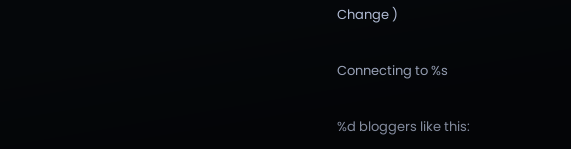Change )

Connecting to %s

%d bloggers like this: